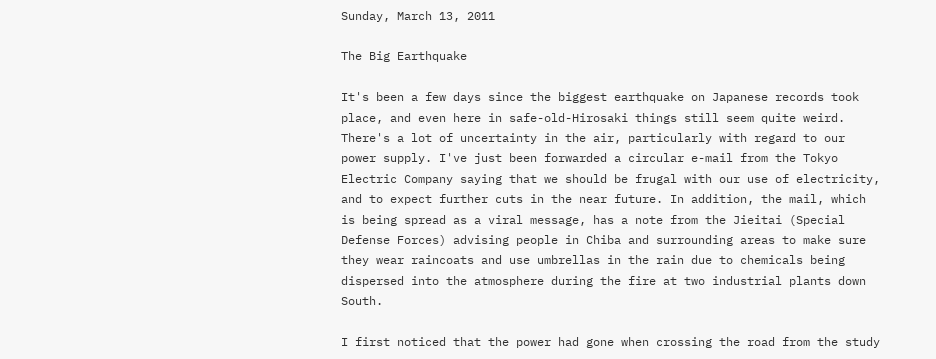Sunday, March 13, 2011

The Big Earthquake

It's been a few days since the biggest earthquake on Japanese records took place, and even here in safe-old-Hirosaki things still seem quite weird. There's a lot of uncertainty in the air, particularly with regard to our power supply. I've just been forwarded a circular e-mail from the Tokyo Electric Company saying that we should be frugal with our use of electricity, and to expect further cuts in the near future. In addition, the mail, which is being spread as a viral message, has a note from the Jieitai (Special Defense Forces) advising people in Chiba and surrounding areas to make sure they wear raincoats and use umbrellas in the rain due to chemicals being dispersed into the atmosphere during the fire at two industrial plants down South.

I first noticed that the power had gone when crossing the road from the study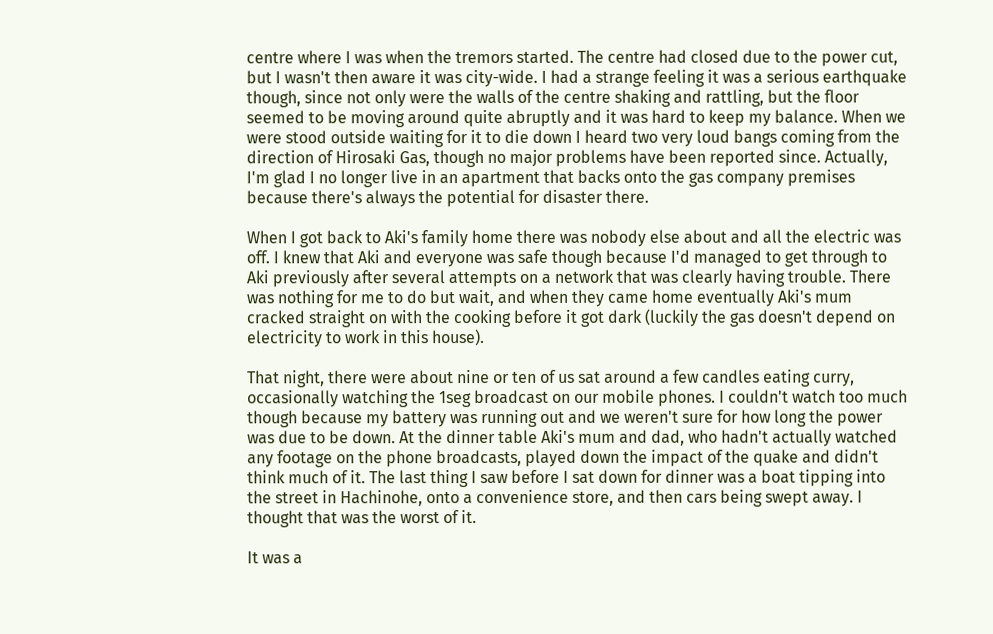centre where I was when the tremors started. The centre had closed due to the power cut, but I wasn't then aware it was city-wide. I had a strange feeling it was a serious earthquake though, since not only were the walls of the centre shaking and rattling, but the floor seemed to be moving around quite abruptly and it was hard to keep my balance. When we were stood outside waiting for it to die down I heard two very loud bangs coming from the direction of Hirosaki Gas, though no major problems have been reported since. Actually, I'm glad I no longer live in an apartment that backs onto the gas company premises because there's always the potential for disaster there.

When I got back to Aki's family home there was nobody else about and all the electric was off. I knew that Aki and everyone was safe though because I'd managed to get through to Aki previously after several attempts on a network that was clearly having trouble. There was nothing for me to do but wait, and when they came home eventually Aki's mum cracked straight on with the cooking before it got dark (luckily the gas doesn't depend on electricity to work in this house).

That night, there were about nine or ten of us sat around a few candles eating curry, occasionally watching the 1seg broadcast on our mobile phones. I couldn't watch too much though because my battery was running out and we weren't sure for how long the power was due to be down. At the dinner table Aki's mum and dad, who hadn't actually watched any footage on the phone broadcasts, played down the impact of the quake and didn't think much of it. The last thing I saw before I sat down for dinner was a boat tipping into the street in Hachinohe, onto a convenience store, and then cars being swept away. I thought that was the worst of it.

It was a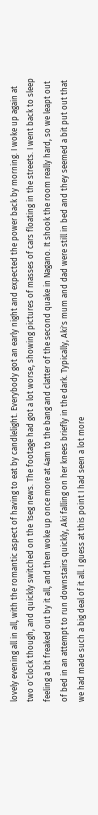lovely evening all in all, with the romantic aspect of having to eat by candlelight. Everybody got an early night and expected the power back by morning. I woke up again at two o'clock though, and quickly switched on the 1seg news. The footage had got a lot worse, showing pictures of masses of cars floating in the streets. I went back to sleep feeling a bit freaked out by it all, and then woke up once more at 4am to the bang and clatter of the second quake in Nagano. It shook the room really hard, so we leapt out of bed in an attempt to run downstairs quickly, Aki falling on her knees briefly in the dark. Typically, Aki's mum and dad were still in bed and they seemed a bit put out that we had made such a big deal of it all. I guess at this point I had seen a lot more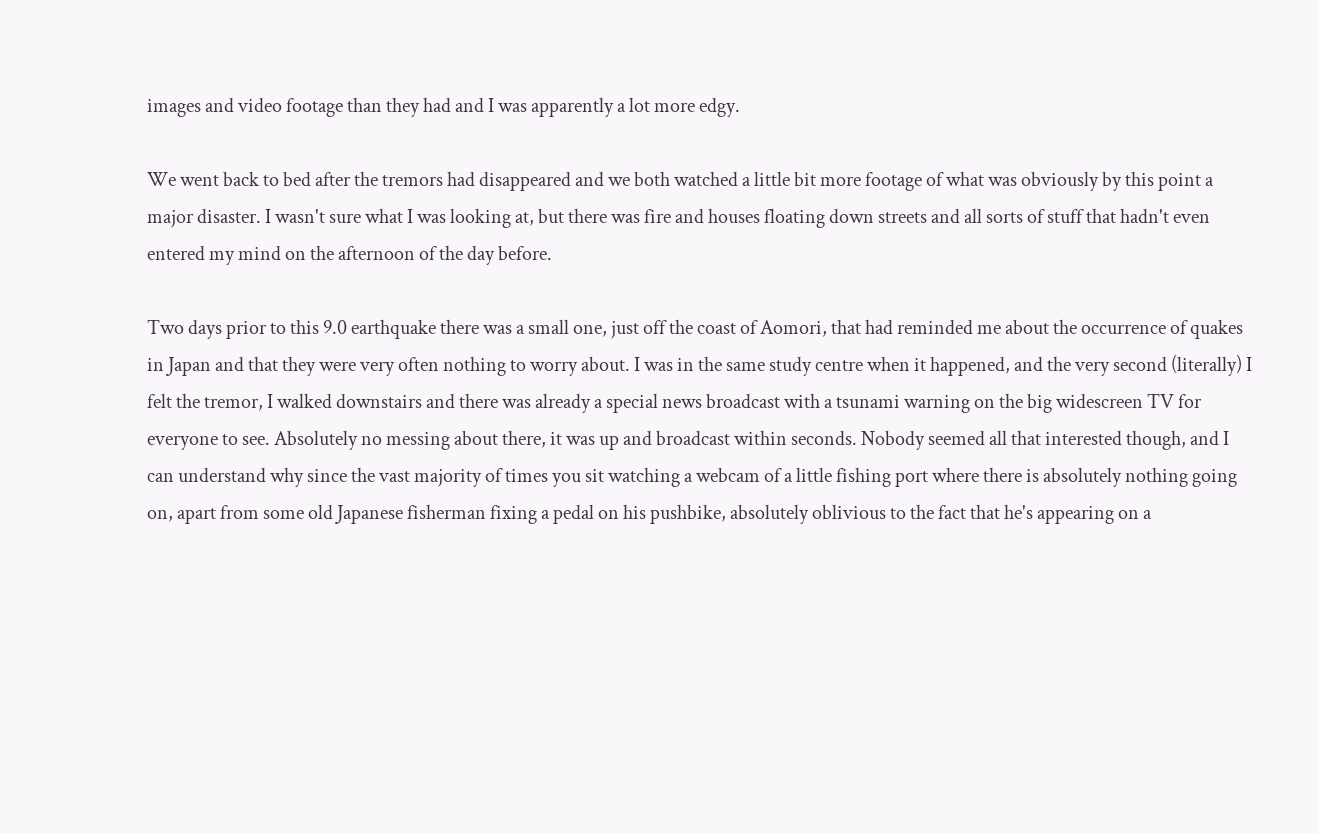images and video footage than they had and I was apparently a lot more edgy.

We went back to bed after the tremors had disappeared and we both watched a little bit more footage of what was obviously by this point a major disaster. I wasn't sure what I was looking at, but there was fire and houses floating down streets and all sorts of stuff that hadn't even entered my mind on the afternoon of the day before.

Two days prior to this 9.0 earthquake there was a small one, just off the coast of Aomori, that had reminded me about the occurrence of quakes in Japan and that they were very often nothing to worry about. I was in the same study centre when it happened, and the very second (literally) I felt the tremor, I walked downstairs and there was already a special news broadcast with a tsunami warning on the big widescreen TV for everyone to see. Absolutely no messing about there, it was up and broadcast within seconds. Nobody seemed all that interested though, and I can understand why since the vast majority of times you sit watching a webcam of a little fishing port where there is absolutely nothing going on, apart from some old Japanese fisherman fixing a pedal on his pushbike, absolutely oblivious to the fact that he's appearing on a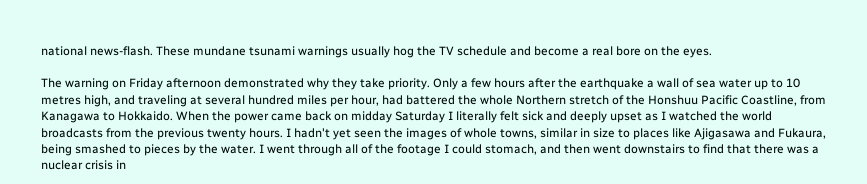national news-flash. These mundane tsunami warnings usually hog the TV schedule and become a real bore on the eyes.

The warning on Friday afternoon demonstrated why they take priority. Only a few hours after the earthquake a wall of sea water up to 10 metres high, and traveling at several hundred miles per hour, had battered the whole Northern stretch of the Honshuu Pacific Coastline, from Kanagawa to Hokkaido. When the power came back on midday Saturday I literally felt sick and deeply upset as I watched the world broadcasts from the previous twenty hours. I hadn't yet seen the images of whole towns, similar in size to places like Ajigasawa and Fukaura, being smashed to pieces by the water. I went through all of the footage I could stomach, and then went downstairs to find that there was a nuclear crisis in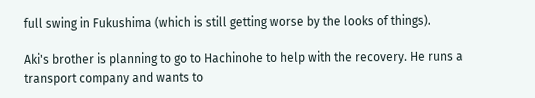full swing in Fukushima (which is still getting worse by the looks of things).

Aki's brother is planning to go to Hachinohe to help with the recovery. He runs a transport company and wants to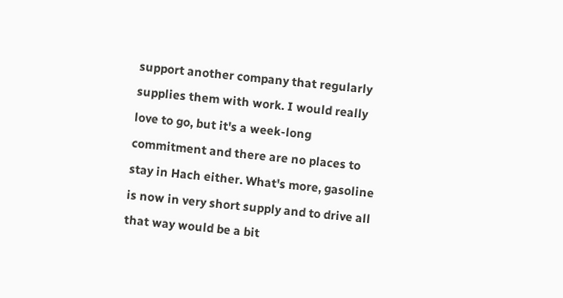support another company that regularly supplies them with work. I would really love to go, but it's a week-long commitment and there are no places to stay in Hach either. What's more, gasoline is now in very short supply and to drive all that way would be a bit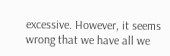excessive. However, it seems wrong that we have all we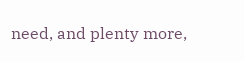need, and plenty more,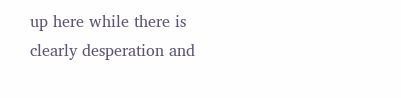up here while there is clearly desperation and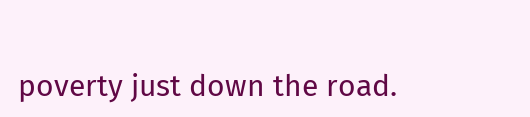poverty just down the road.